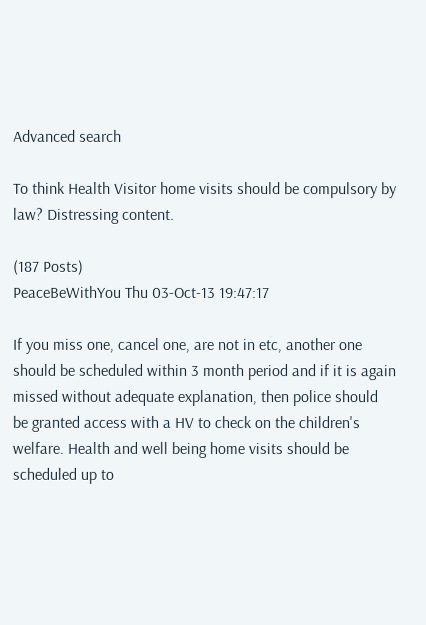Advanced search

To think Health Visitor home visits should be compulsory by law? Distressing content.

(187 Posts)
PeaceBeWithYou Thu 03-Oct-13 19:47:17

If you miss one, cancel one, are not in etc, another one should be scheduled within 3 month period and if it is again missed without adequate explanation, then police should be granted access with a HV to check on the children's welfare. Health and well being home visits should be scheduled up to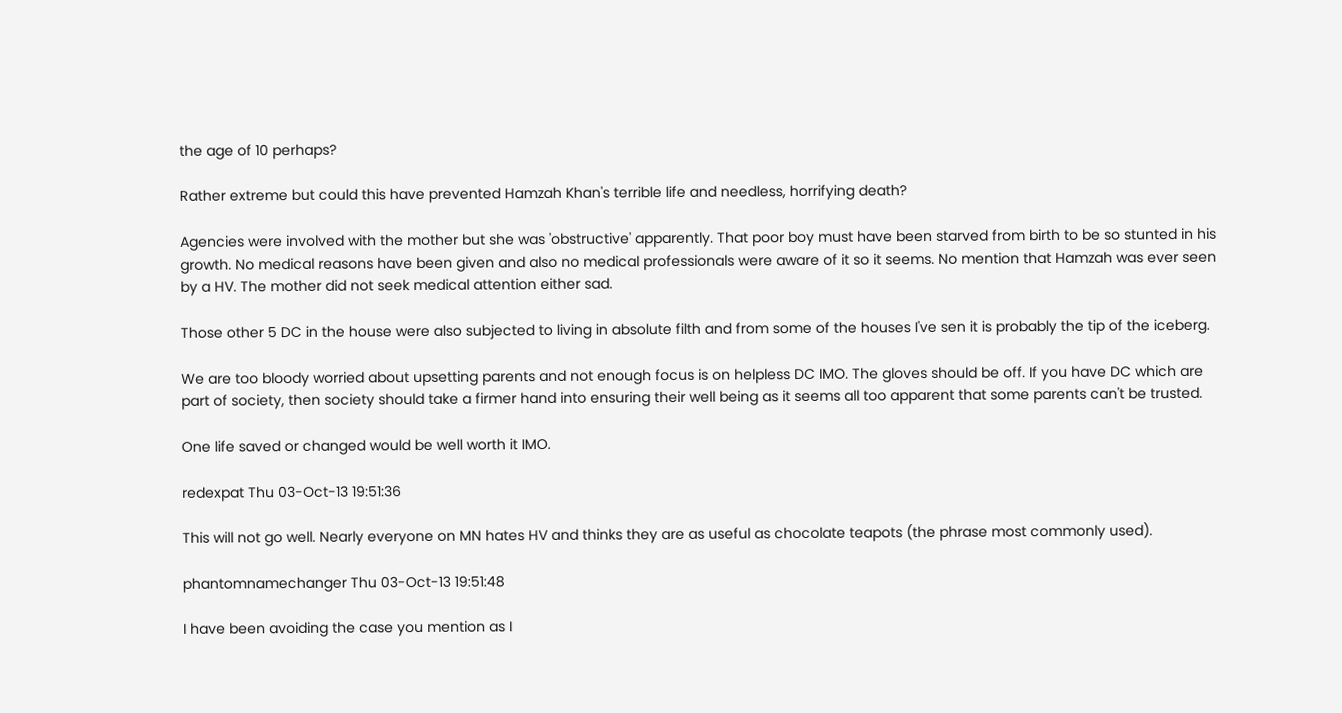the age of 10 perhaps?

Rather extreme but could this have prevented Hamzah Khan's terrible life and needless, horrifying death?

Agencies were involved with the mother but she was 'obstructive' apparently. That poor boy must have been starved from birth to be so stunted in his growth. No medical reasons have been given and also no medical professionals were aware of it so it seems. No mention that Hamzah was ever seen by a HV. The mother did not seek medical attention either sad.

Those other 5 DC in the house were also subjected to living in absolute filth and from some of the houses I've sen it is probably the tip of the iceberg.

We are too bloody worried about upsetting parents and not enough focus is on helpless DC IMO. The gloves should be off. If you have DC which are part of society, then society should take a firmer hand into ensuring their well being as it seems all too apparent that some parents can't be trusted.

One life saved or changed would be well worth it IMO.

redexpat Thu 03-Oct-13 19:51:36

This will not go well. Nearly everyone on MN hates HV and thinks they are as useful as chocolate teapots (the phrase most commonly used).

phantomnamechanger Thu 03-Oct-13 19:51:48

I have been avoiding the case you mention as I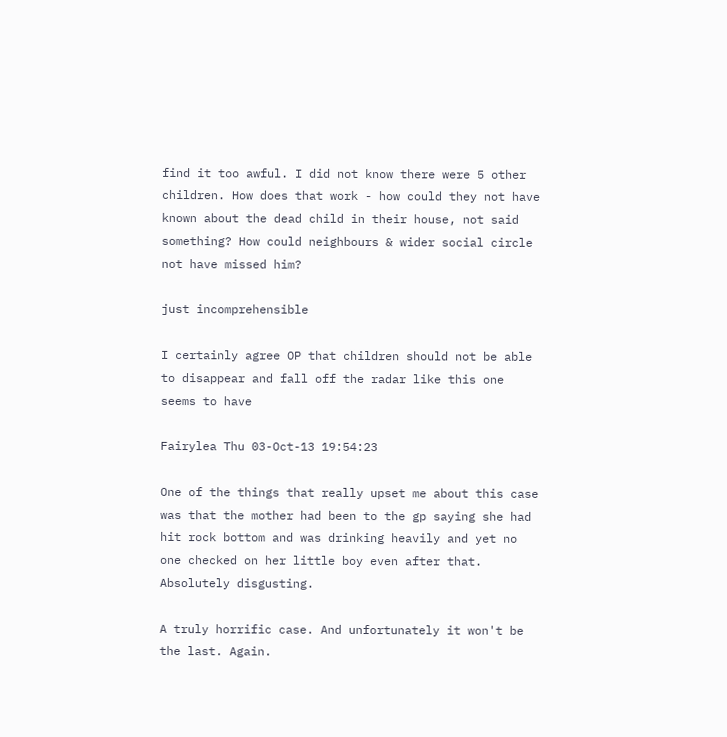find it too awful. I did not know there were 5 other children. How does that work - how could they not have known about the dead child in their house, not said something? How could neighbours & wider social circle not have missed him?

just incomprehensible

I certainly agree OP that children should not be able to disappear and fall off the radar like this one seems to have

Fairylea Thu 03-Oct-13 19:54:23

One of the things that really upset me about this case was that the mother had been to the gp saying she had hit rock bottom and was drinking heavily and yet no one checked on her little boy even after that. Absolutely disgusting.

A truly horrific case. And unfortunately it won't be the last. Again.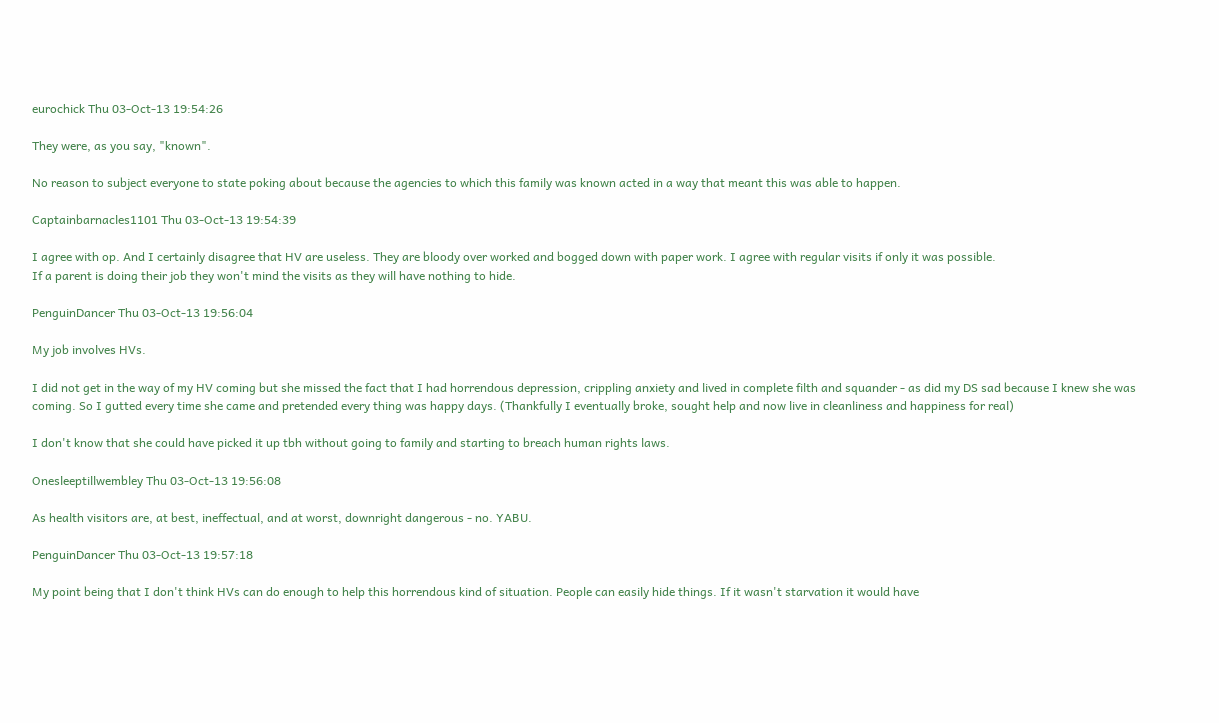eurochick Thu 03-Oct-13 19:54:26

They were, as you say, "known".

No reason to subject everyone to state poking about because the agencies to which this family was known acted in a way that meant this was able to happen.

Captainbarnacles1101 Thu 03-Oct-13 19:54:39

I agree with op. And I certainly disagree that HV are useless. They are bloody over worked and bogged down with paper work. I agree with regular visits if only it was possible.
If a parent is doing their job they won't mind the visits as they will have nothing to hide.

PenguinDancer Thu 03-Oct-13 19:56:04

My job involves HVs.

I did not get in the way of my HV coming but she missed the fact that I had horrendous depression, crippling anxiety and lived in complete filth and squander - as did my DS sad because I knew she was coming. So I gutted every time she came and pretended every thing was happy days. (Thankfully I eventually broke, sought help and now live in cleanliness and happiness for real)

I don't know that she could have picked it up tbh without going to family and starting to breach human rights laws.

Onesleeptillwembley Thu 03-Oct-13 19:56:08

As health visitors are, at best, ineffectual, and at worst, downright dangerous - no. YABU.

PenguinDancer Thu 03-Oct-13 19:57:18

My point being that I don't think HVs can do enough to help this horrendous kind of situation. People can easily hide things. If it wasn't starvation it would have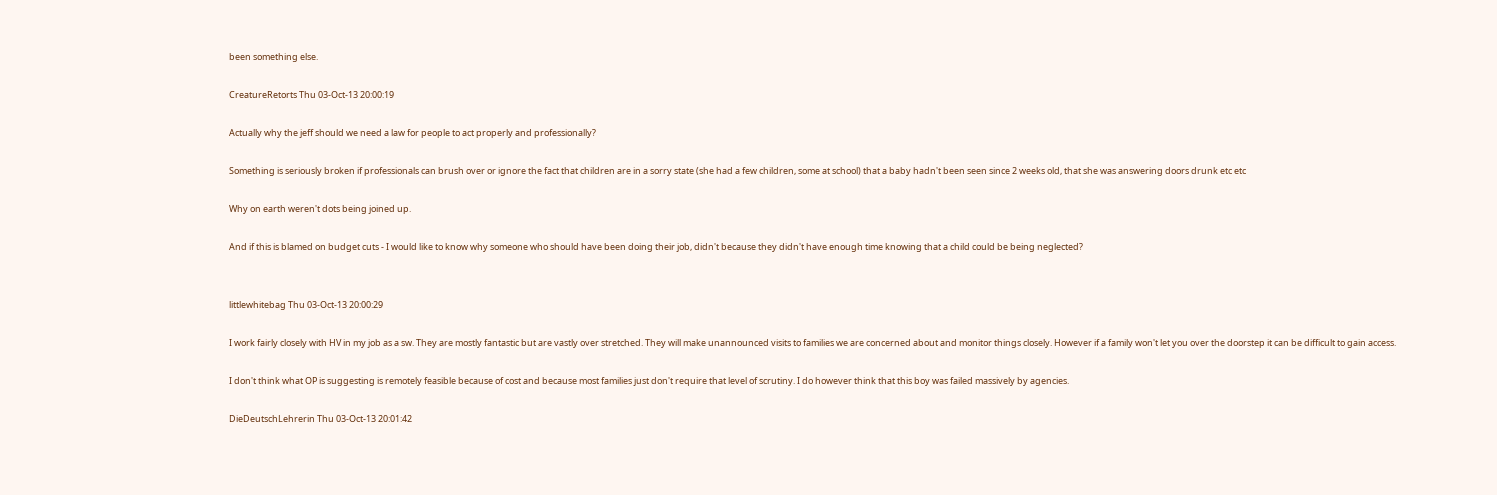been something else.

CreatureRetorts Thu 03-Oct-13 20:00:19

Actually why the jeff should we need a law for people to act properly and professionally?

Something is seriously broken if professionals can brush over or ignore the fact that children are in a sorry state (she had a few children, some at school) that a baby hadn't been seen since 2 weeks old, that she was answering doors drunk etc etc

Why on earth weren't dots being joined up.

And if this is blamed on budget cuts - I would like to know why someone who should have been doing their job, didn't because they didn't have enough time knowing that a child could be being neglected?


littlewhitebag Thu 03-Oct-13 20:00:29

I work fairly closely with HV in my job as a sw. They are mostly fantastic but are vastly over stretched. They will make unannounced visits to families we are concerned about and monitor things closely. However if a family won't let you over the doorstep it can be difficult to gain access.

I don't think what OP is suggesting is remotely feasible because of cost and because most families just don't require that level of scrutiny. I do however think that this boy was failed massively by agencies.

DieDeutschLehrerin Thu 03-Oct-13 20:01:42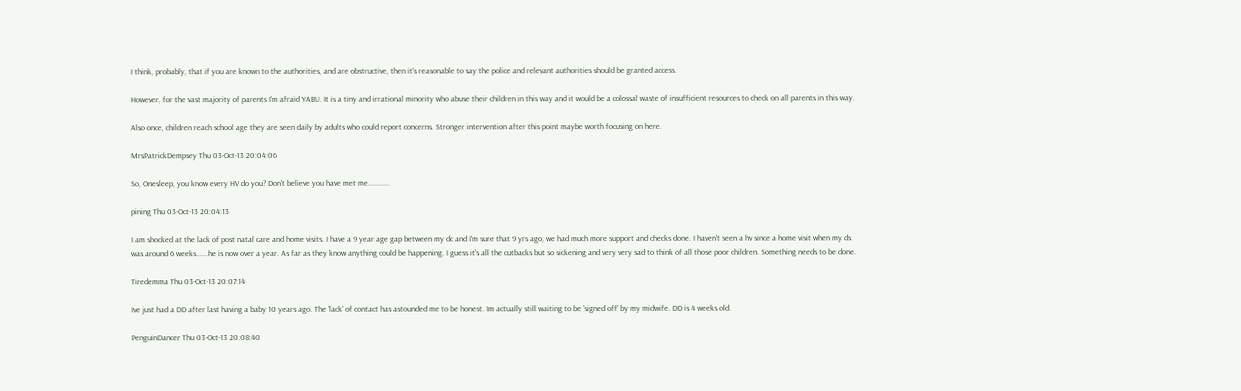I think, probably, that if you are known to the authorities, and are obstructive, then it's reasonable to say the police and relevant authorities should be granted access.

However, for the vast majority of parents I'm afraid YABU. It is a tiny and irrational minority who abuse their children in this way and it would be a colossal waste of insufficient resources to check on all parents in this way.

Also once, children reach school age they are seen daily by adults who could report concerns. Stronger intervention after this point maybe worth focusing on here.

MrsPatrickDempsey Thu 03-Oct-13 20:04:06

So, Onesleep, you know every HV do you? Don't believe you have met me...........

pining Thu 03-Oct-13 20:04:13

I am shocked at the lack of post natal care and home visits. I have a 9 year age gap between my dc and I'm sure that 9 yrs ago, we had much more support and checks done. I haven't seen a hv since a home visit when my ds was around 6 weeks......he is now over a year. As far as they know anything could be happening. I guess it's all the cutbacks but so sickening and very very sad to think of all those poor children. Something needs to be done.

Tiredemma Thu 03-Oct-13 20:07:14

Ive just had a DD after last having a baby 10 years ago. The 'lack' of contact has astounded me to be honest. Im actually still waiting to be 'signed off' by my midwife. DD is 4 weeks old.

PenguinDancer Thu 03-Oct-13 20:08:40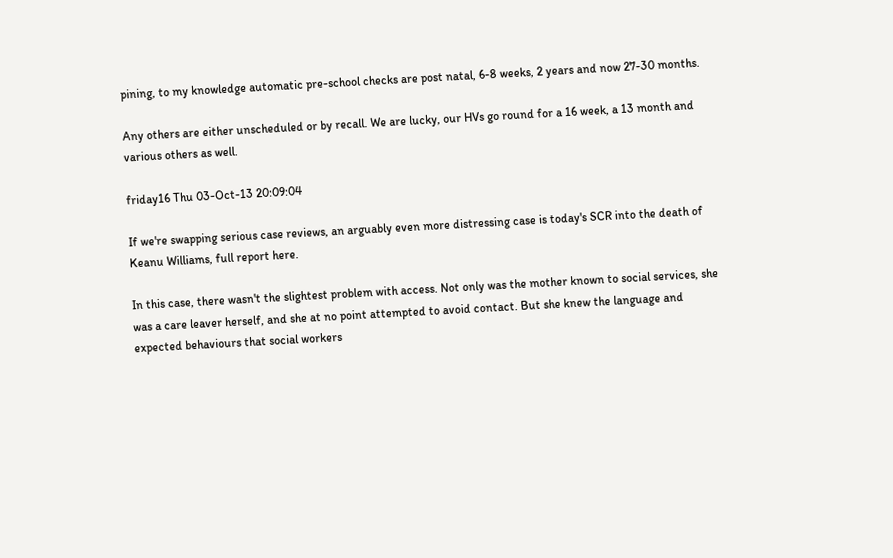pining, to my knowledge automatic pre-school checks are post natal, 6-8 weeks, 2 years and now 27-30 months.

Any others are either unscheduled or by recall. We are lucky, our HVs go round for a 16 week, a 13 month and various others as well.

friday16 Thu 03-Oct-13 20:09:04

If we're swapping serious case reviews, an arguably even more distressing case is today's SCR into the death of Keanu Williams, full report here.

In this case, there wasn't the slightest problem with access. Not only was the mother known to social services, she was a care leaver herself, and she at no point attempted to avoid contact. But she knew the language and expected behaviours that social workers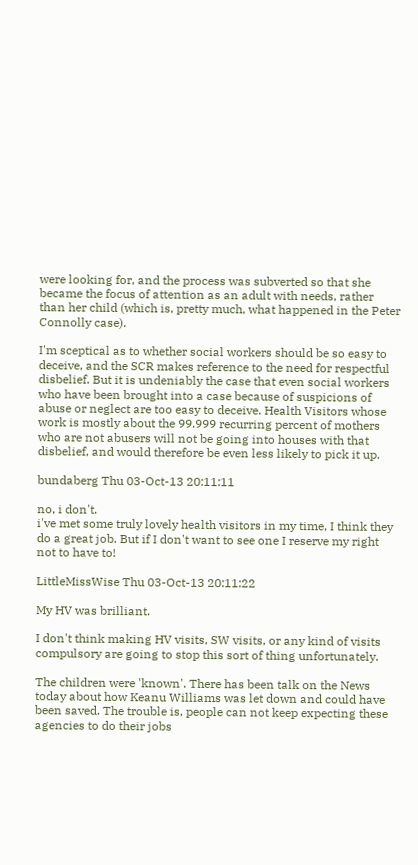were looking for, and the process was subverted so that she became the focus of attention as an adult with needs, rather than her child (which is, pretty much, what happened in the Peter Connolly case).

I'm sceptical as to whether social workers should be so easy to deceive, and the SCR makes reference to the need for respectful disbelief. But it is undeniably the case that even social workers who have been brought into a case because of suspicions of abuse or neglect are too easy to deceive. Health Visitors whose work is mostly about the 99.999 recurring percent of mothers who are not abusers will not be going into houses with that disbelief, and would therefore be even less likely to pick it up.

bundaberg Thu 03-Oct-13 20:11:11

no, i don't.
i've met some truly lovely health visitors in my time, I think they do a great job. But if I don't want to see one I reserve my right not to have to!

LittleMissWise Thu 03-Oct-13 20:11:22

My HV was brilliant.

I don't think making HV visits, SW visits, or any kind of visits compulsory are going to stop this sort of thing unfortunately.

The children were 'known'. There has been talk on the News today about how Keanu Williams was let down and could have been saved. The trouble is, people can not keep expecting these agencies to do their jobs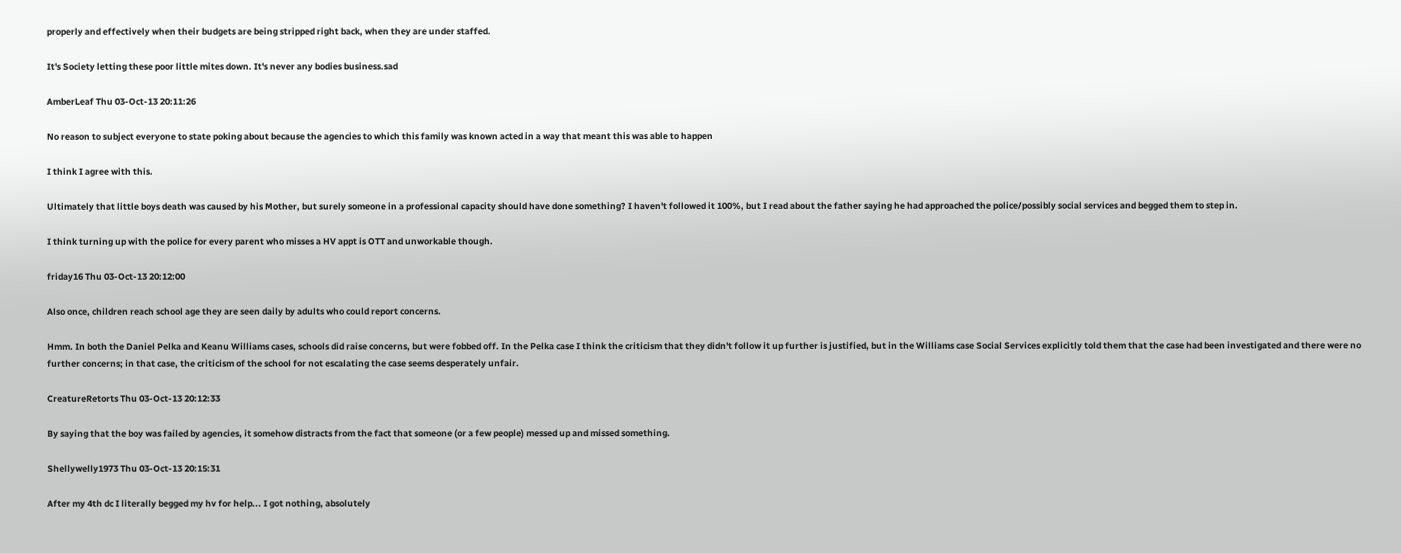properly and effectively when their budgets are being stripped right back, when they are under staffed.

It's Society letting these poor little mites down. It's never any bodies business.sad

AmberLeaf Thu 03-Oct-13 20:11:26

No reason to subject everyone to state poking about because the agencies to which this family was known acted in a way that meant this was able to happen

I think I agree with this.

Ultimately that little boys death was caused by his Mother, but surely someone in a professional capacity should have done something? I haven't followed it 100%, but I read about the father saying he had approached the police/possibly social services and begged them to step in.

I think turning up with the police for every parent who misses a HV appt is OTT and unworkable though.

friday16 Thu 03-Oct-13 20:12:00

Also once, children reach school age they are seen daily by adults who could report concerns.

Hmm. In both the Daniel Pelka and Keanu Williams cases, schools did raise concerns, but were fobbed off. In the Pelka case I think the criticism that they didn't follow it up further is justified, but in the Williams case Social Services explicitly told them that the case had been investigated and there were no further concerns; in that case, the criticism of the school for not escalating the case seems desperately unfair.

CreatureRetorts Thu 03-Oct-13 20:12:33

By saying that the boy was failed by agencies, it somehow distracts from the fact that someone (or a few people) messed up and missed something.

Shellywelly1973 Thu 03-Oct-13 20:15:31

After my 4th dc I literally begged my hv for help... I got nothing, absolutely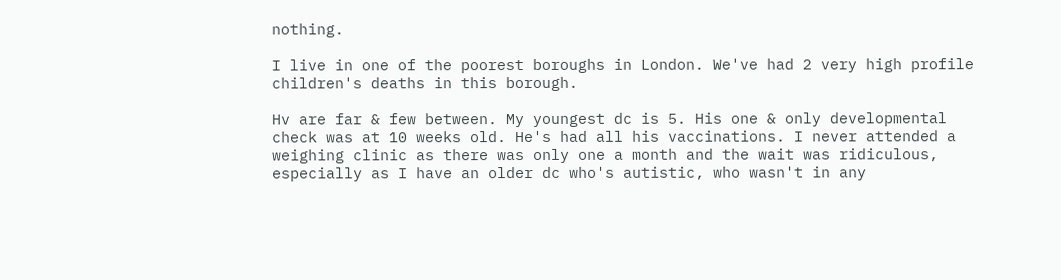nothing.

I live in one of the poorest boroughs in London. We've had 2 very high profile children's deaths in this borough.

Hv are far & few between. My youngest dc is 5. His one & only developmental check was at 10 weeks old. He's had all his vaccinations. I never attended a weighing clinic as there was only one a month and the wait was ridiculous, especially as I have an older dc who's autistic, who wasn't in any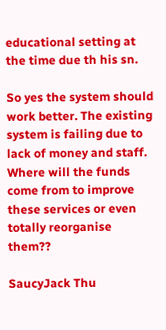educational setting at the time due th his sn.

So yes the system should work better. The existing system is failing due to lack of money and staff. Where will the funds come from to improve these services or even totally reorganise them??

SaucyJack Thu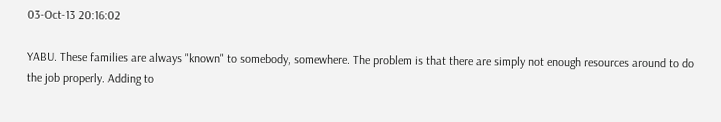03-Oct-13 20:16:02

YABU. These families are always "known" to somebody, somewhere. The problem is that there are simply not enough resources around to do the job properly. Adding to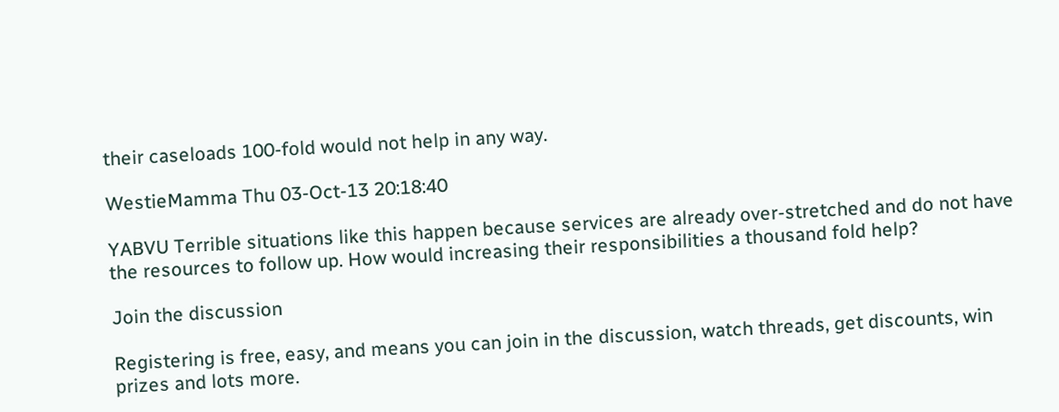their caseloads 100-fold would not help in any way.

WestieMamma Thu 03-Oct-13 20:18:40

YABVU Terrible situations like this happen because services are already over-stretched and do not have the resources to follow up. How would increasing their responsibilities a thousand fold help?

Join the discussion

Registering is free, easy, and means you can join in the discussion, watch threads, get discounts, win prizes and lots more.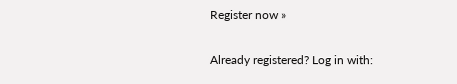Register now »

Already registered? Log in with: